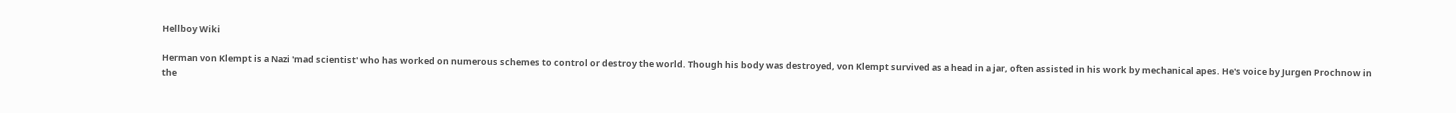Hellboy Wiki

Herman von Klempt is a Nazi 'mad scientist' who has worked on numerous schemes to control or destroy the world. Though his body was destroyed, von Klempt survived as a head in a jar, often assisted in his work by mechanical apes. He's voice by Jurgen Prochnow in the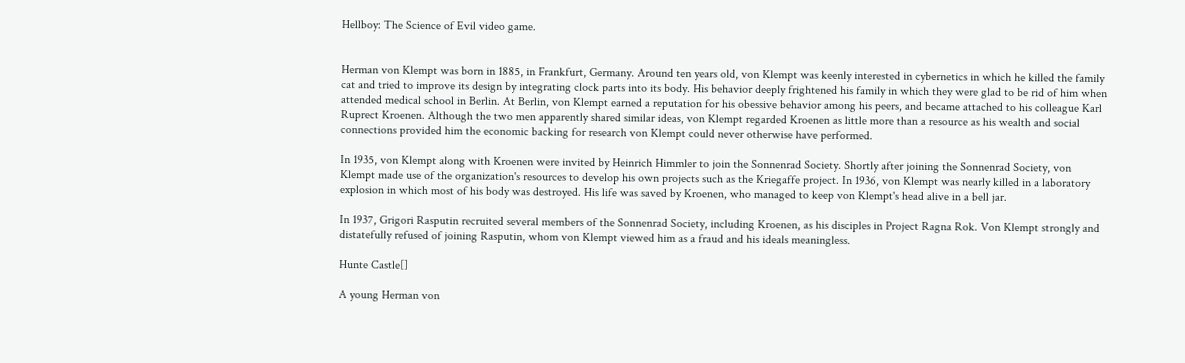Hellboy: The Science of Evil video game.


Herman von Klempt was born in 1885, in Frankfurt, Germany. Around ten years old, von Klempt was keenly interested in cybernetics in which he killed the family cat and tried to improve its design by integrating clock parts into its body. His behavior deeply frightened his family in which they were glad to be rid of him when attended medical school in Berlin. At Berlin, von Klempt earned a reputation for his obessive behavior among his peers, and became attached to his colleague Karl Ruprect Kroenen. Although the two men apparently shared similar ideas, von Klempt regarded Kroenen as little more than a resource as his wealth and social connections provided him the economic backing for research von Klempt could never otherwise have performed.

In 1935, von Klempt along with Kroenen were invited by Heinrich Himmler to join the Sonnenrad Society. Shortly after joining the Sonnenrad Society, von Klempt made use of the organization's resources to develop his own projects such as the Kriegaffe project. In 1936, von Klempt was nearly killed in a laboratory explosion in which most of his body was destroyed. His life was saved by Kroenen, who managed to keep von Klempt's head alive in a bell jar.

In 1937, Grigori Rasputin recruited several members of the Sonnenrad Society, including Kroenen, as his disciples in Project Ragna Rok. Von Klempt strongly and distatefully refused of joining Rasputin, whom von Klempt viewed him as a fraud and his ideals meaningless.

Hunte Castle[]

A young Herman von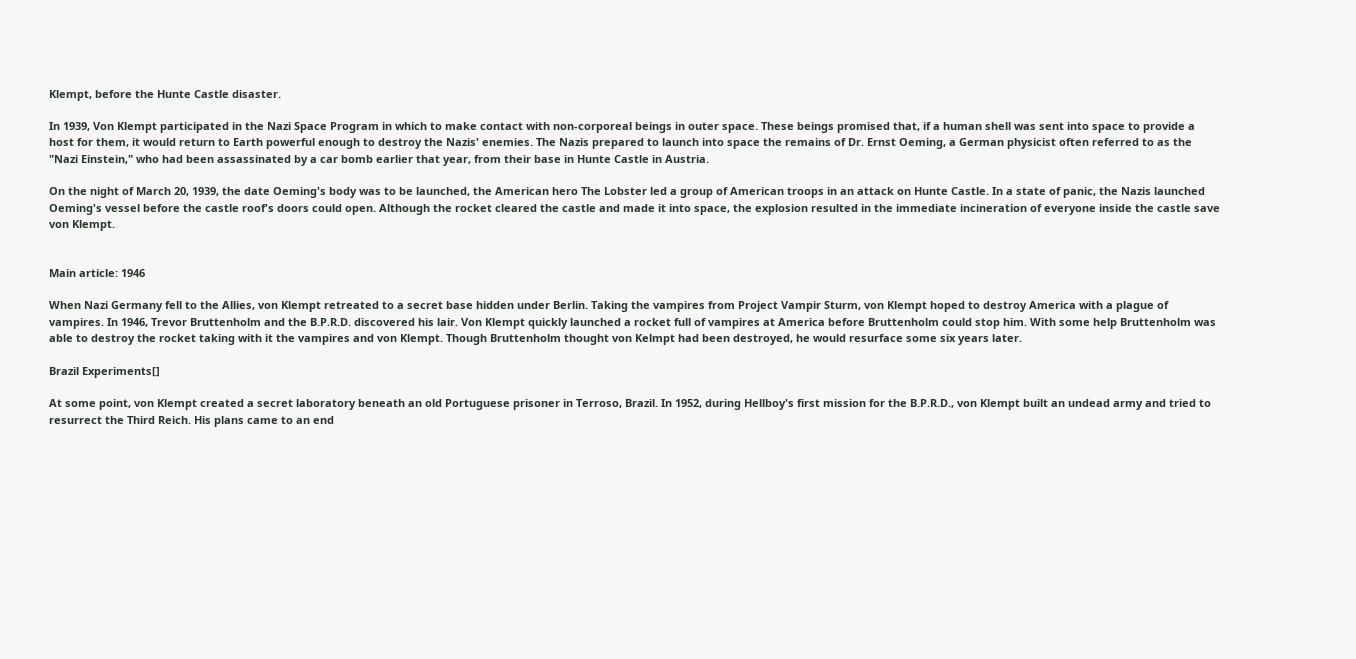Klempt, before the Hunte Castle disaster.

In 1939, Von Klempt participated in the Nazi Space Program in which to make contact with non-corporeal beings in outer space. These beings promised that, if a human shell was sent into space to provide a host for them, it would return to Earth powerful enough to destroy the Nazis' enemies. The Nazis prepared to launch into space the remains of Dr. Ernst Oeming, a German physicist often referred to as the "Nazi Einstein," who had been assassinated by a car bomb earlier that year, from their base in Hunte Castle in Austria.

On the night of March 20, 1939, the date Oeming's body was to be launched, the American hero The Lobster led a group of American troops in an attack on Hunte Castle. In a state of panic, the Nazis launched Oeming's vessel before the castle roof's doors could open. Although the rocket cleared the castle and made it into space, the explosion resulted in the immediate incineration of everyone inside the castle save von Klempt.


Main article: 1946

When Nazi Germany fell to the Allies, von Klempt retreated to a secret base hidden under Berlin. Taking the vampires from Project Vampir Sturm, von Klempt hoped to destroy America with a plague of vampires. In 1946, Trevor Bruttenholm and the B.P.R.D. discovered his lair. Von Klempt quickly launched a rocket full of vampires at America before Bruttenholm could stop him. With some help Bruttenholm was able to destroy the rocket taking with it the vampires and von Klempt. Though Bruttenholm thought von Kelmpt had been destroyed, he would resurface some six years later.

Brazil Experiments[]

At some point, von Klempt created a secret laboratory beneath an old Portuguese prisoner in Terroso, Brazil. In 1952, during Hellboy's first mission for the B.P.R.D., von Klempt built an undead army and tried to resurrect the Third Reich. His plans came to an end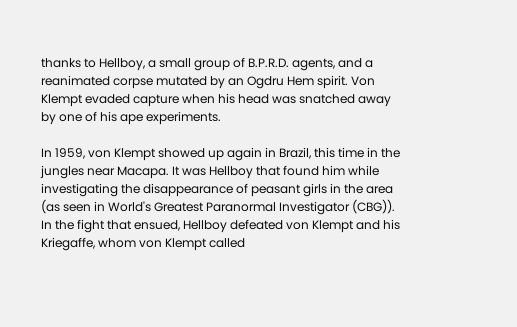thanks to Hellboy, a small group of B.P.R.D. agents, and a reanimated corpse mutated by an Ogdru Hem spirit. Von Klempt evaded capture when his head was snatched away by one of his ape experiments.

In 1959, von Klempt showed up again in Brazil, this time in the jungles near Macapa. It was Hellboy that found him while investigating the disappearance of peasant girls in the area (as seen in World's Greatest Paranormal Investigator (CBG)). In the fight that ensued, Hellboy defeated von Klempt and his Kriegaffe, whom von Klempt called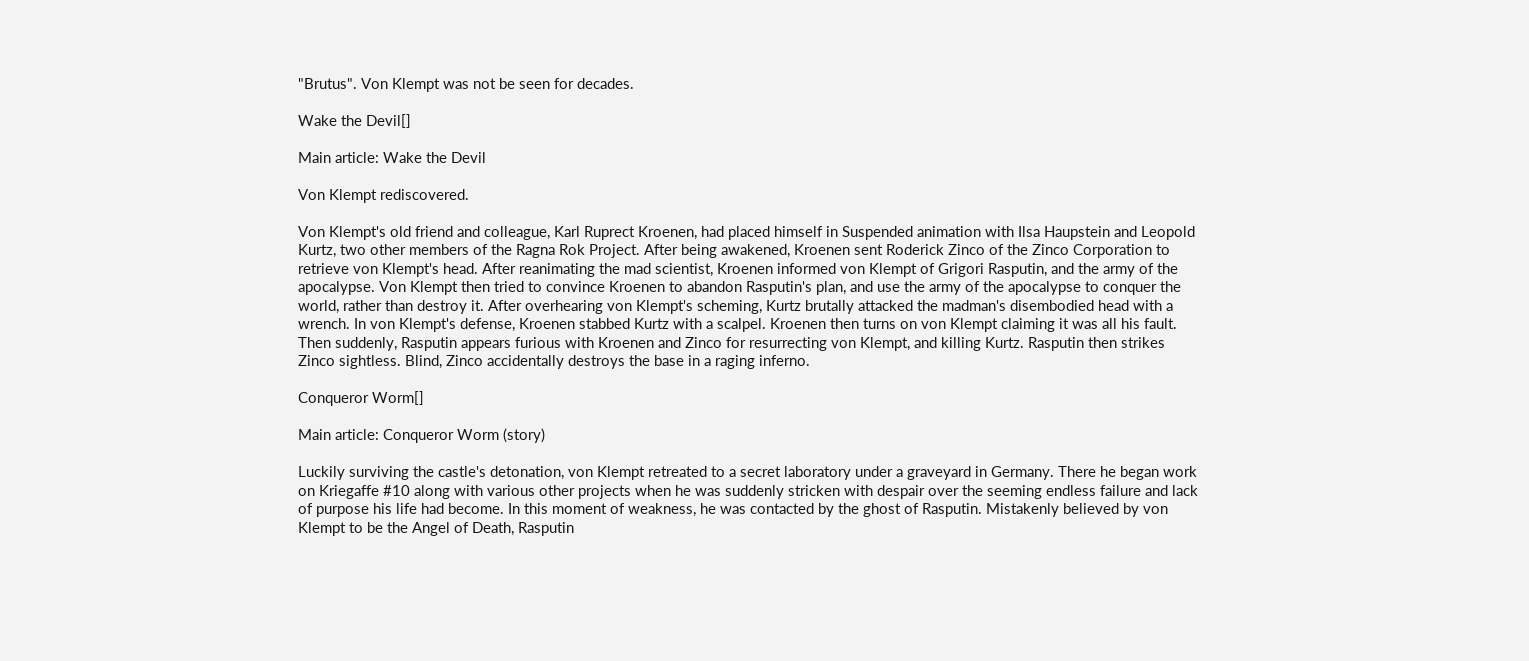"Brutus". Von Klempt was not be seen for decades.

Wake the Devil[]

Main article: Wake the Devil

Von Klempt rediscovered.

Von Klempt's old friend and colleague, Karl Ruprect Kroenen, had placed himself in Suspended animation with Ilsa Haupstein and Leopold Kurtz, two other members of the Ragna Rok Project. After being awakened, Kroenen sent Roderick Zinco of the Zinco Corporation to retrieve von Klempt's head. After reanimating the mad scientist, Kroenen informed von Klempt of Grigori Rasputin, and the army of the apocalypse. Von Klempt then tried to convince Kroenen to abandon Rasputin's plan, and use the army of the apocalypse to conquer the world, rather than destroy it. After overhearing von Klempt's scheming, Kurtz brutally attacked the madman's disembodied head with a wrench. In von Klempt's defense, Kroenen stabbed Kurtz with a scalpel. Kroenen then turns on von Klempt claiming it was all his fault. Then suddenly, Rasputin appears furious with Kroenen and Zinco for resurrecting von Klempt, and killing Kurtz. Rasputin then strikes Zinco sightless. Blind, Zinco accidentally destroys the base in a raging inferno.

Conqueror Worm[]

Main article: Conqueror Worm (story)

Luckily surviving the castle's detonation, von Klempt retreated to a secret laboratory under a graveyard in Germany. There he began work on Kriegaffe #10 along with various other projects when he was suddenly stricken with despair over the seeming endless failure and lack of purpose his life had become. In this moment of weakness, he was contacted by the ghost of Rasputin. Mistakenly believed by von Klempt to be the Angel of Death, Rasputin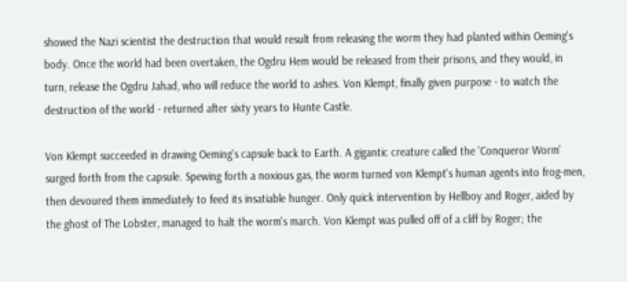showed the Nazi scientist the destruction that would result from releasing the worm they had planted within Oeming's body. Once the world had been overtaken, the Ogdru Hem would be released from their prisons, and they would, in turn, release the Ogdru Jahad, who will reduce the world to ashes. Von Klempt, finally given purpose - to watch the destruction of the world - returned after sixty years to Hunte Castle.

Von Klempt succeeded in drawing Oeming's capsule back to Earth. A gigantic creature called the 'Conqueror Worm' surged forth from the capsule. Spewing forth a noxious gas, the worm turned von Klempt's human agents into frog-men, then devoured them immediately to feed its insatiable hunger. Only quick intervention by Hellboy and Roger, aided by the ghost of The Lobster, managed to halt the worm's march. Von Klempt was pulled off of a cliff by Roger; the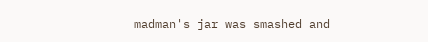madman's jar was smashed and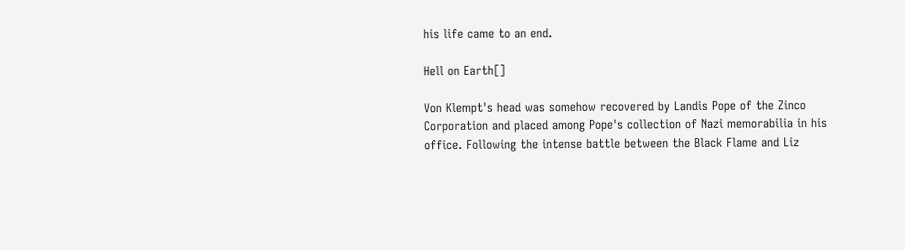his life came to an end.

Hell on Earth[]

Von Klempt's head was somehow recovered by Landis Pope of the Zinco Corporation and placed among Pope's collection of Nazi memorabilia in his office. Following the intense battle between the Black Flame and Liz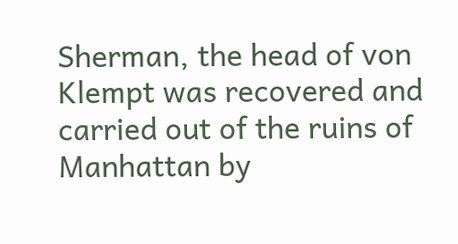Sherman, the head of von Klempt was recovered and carried out of the ruins of Manhattan by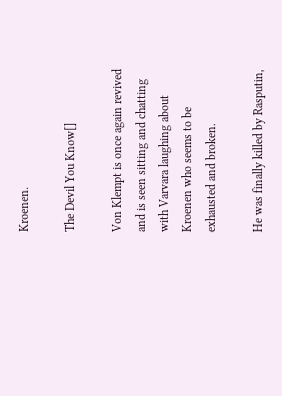Kroenen.

The Devil You Know[]

Von Klempt is once again revived and is seen sitting and chatting with Varvara laughing about Kroenen who seems to be exhausted and broken.

He was finally killed by Rasputin,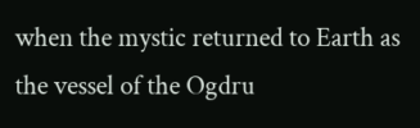when the mystic returned to Earth as the vessel of the Ogdru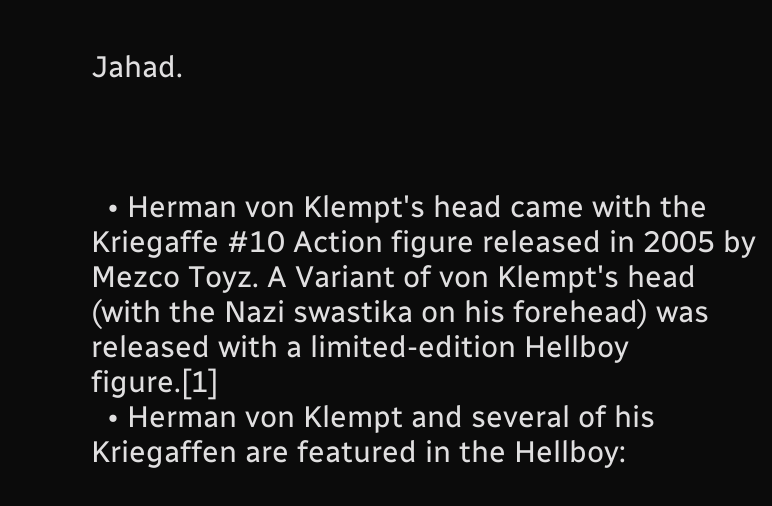Jahad.



  • Herman von Klempt's head came with the Kriegaffe #10 Action figure released in 2005 by Mezco Toyz. A Variant of von Klempt's head (with the Nazi swastika on his forehead) was released with a limited-edition Hellboy figure.[1]
  • Herman von Klempt and several of his Kriegaffen are featured in the Hellboy: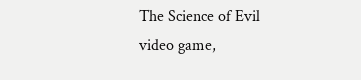The Science of Evil video game,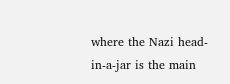where the Nazi head-in-a-jar is the main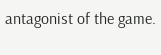antagonist of the game.